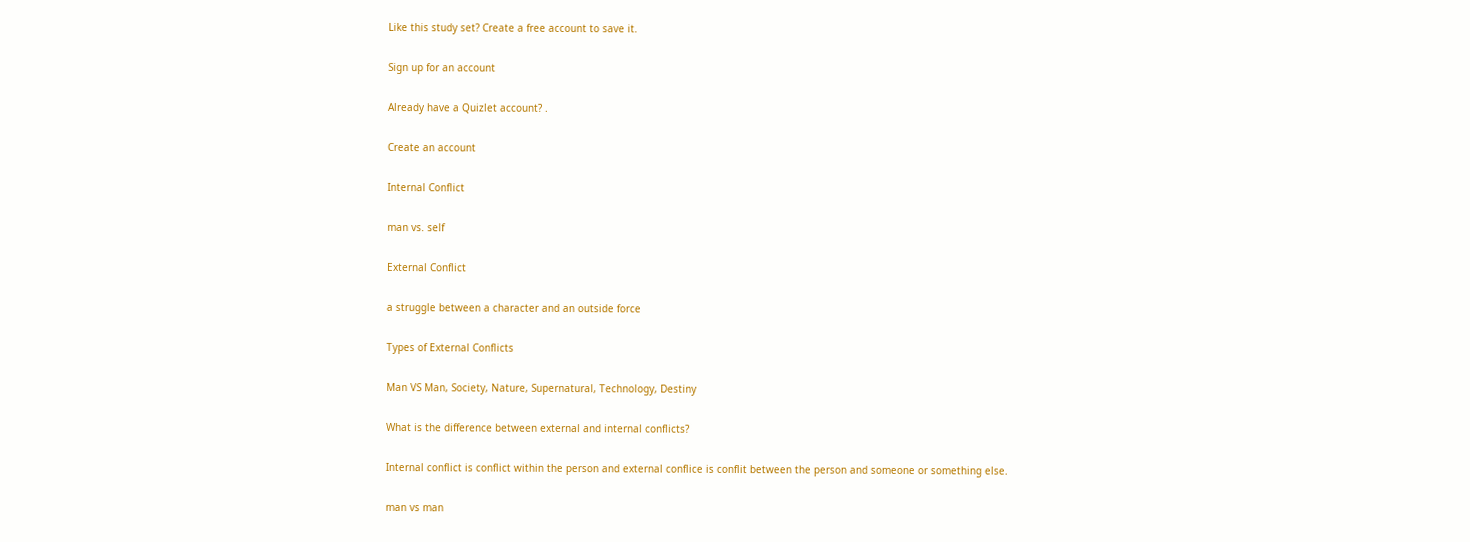Like this study set? Create a free account to save it.

Sign up for an account

Already have a Quizlet account? .

Create an account

Internal Conflict

man vs. self

External Conflict

a struggle between a character and an outside force

Types of External Conflicts

Man VS Man, Society, Nature, Supernatural, Technology, Destiny

What is the difference between external and internal conflicts?

Internal conflict is conflict within the person and external conflice is conflit between the person and someone or something else.

man vs man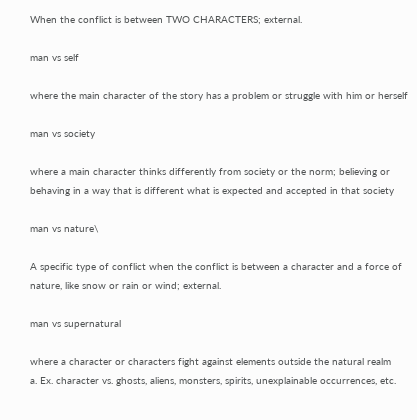When the conflict is between TWO CHARACTERS; external.

man vs self

where the main character of the story has a problem or struggle with him or herself

man vs society

where a main character thinks differently from society or the norm; believing or behaving in a way that is different what is expected and accepted in that society

man vs nature\

A specific type of conflict when the conflict is between a character and a force of nature, like snow or rain or wind; external.

man vs supernatural

where a character or characters fight against elements outside the natural realm
a. Ex. character vs. ghosts, aliens, monsters, spirits, unexplainable occurrences, etc.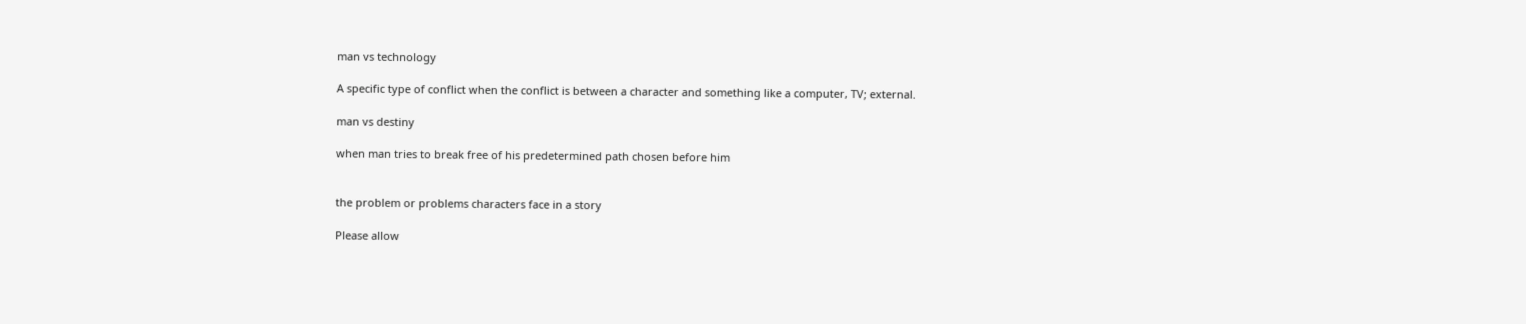man vs technology

A specific type of conflict when the conflict is between a character and something like a computer, TV; external.

man vs destiny

when man tries to break free of his predetermined path chosen before him


the problem or problems characters face in a story

Please allow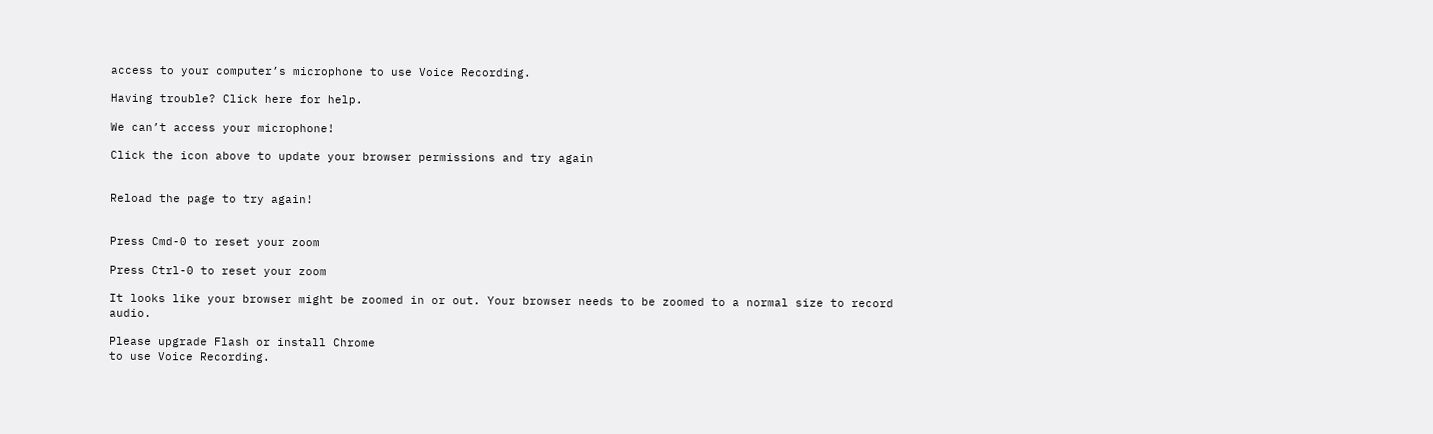access to your computer’s microphone to use Voice Recording.

Having trouble? Click here for help.

We can’t access your microphone!

Click the icon above to update your browser permissions and try again


Reload the page to try again!


Press Cmd-0 to reset your zoom

Press Ctrl-0 to reset your zoom

It looks like your browser might be zoomed in or out. Your browser needs to be zoomed to a normal size to record audio.

Please upgrade Flash or install Chrome
to use Voice Recording.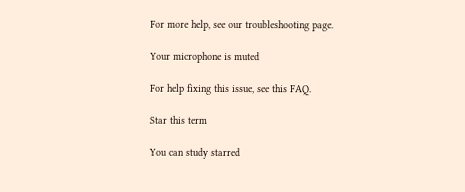For more help, see our troubleshooting page.

Your microphone is muted

For help fixing this issue, see this FAQ.

Star this term

You can study starred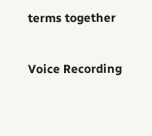terms together

Voice Recording